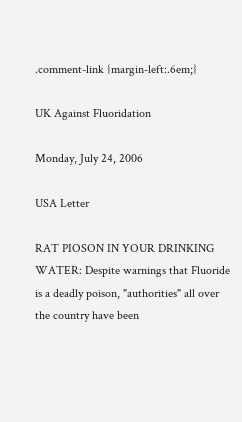.comment-link {margin-left:.6em;}

UK Against Fluoridation

Monday, July 24, 2006

USA Letter

RAT PIOSON IN YOUR DRINKING WATER: Despite warnings that Fluoride is a deadly poison, "authorities" all over the country have been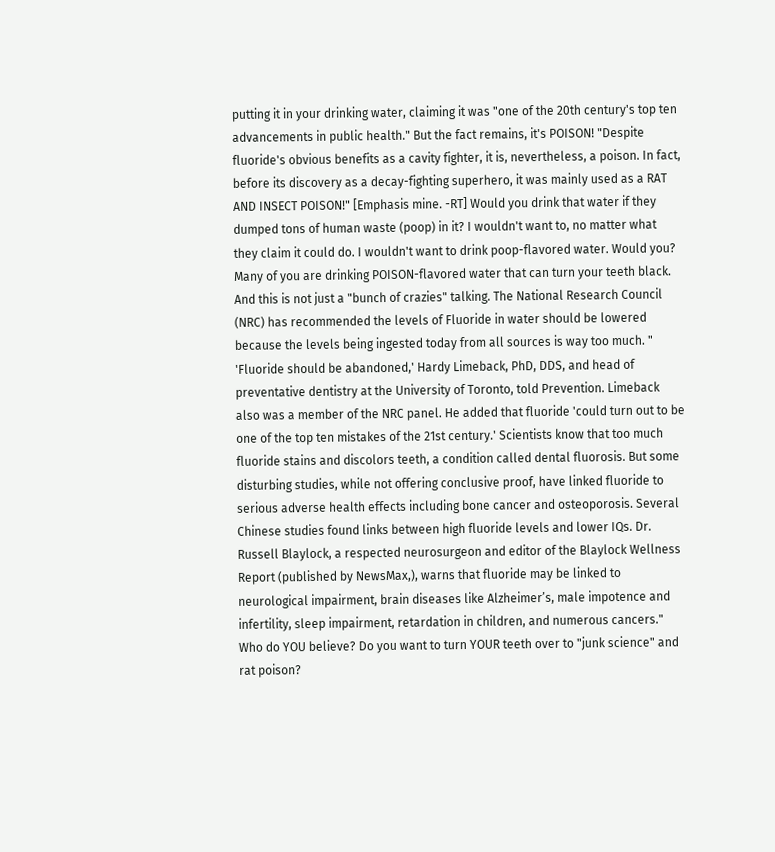putting it in your drinking water, claiming it was "one of the 20th century's top ten advancements in public health." But the fact remains, it's POISON! "Despite fluoride's obvious benefits as a cavity fighter, it is, nevertheless, a poison. In fact, before its discovery as a decay-fighting superhero, it was mainly used as a RAT AND INSECT POISON!" [Emphasis mine. -RT] Would you drink that water if they dumped tons of human waste (poop) in it? I wouldn't want to, no matter what they claim it could do. I wouldn't want to drink poop-flavored water. Would you? Many of you are drinking POISON-flavored water that can turn your teeth black. And this is not just a "bunch of crazies" talking. The National Research Council (NRC) has recommended the levels of Fluoride in water should be lowered because the levels being ingested today from all sources is way too much. " 'Fluoride should be abandoned,' Hardy Limeback, PhD, DDS, and head of preventative dentistry at the University of Toronto, told Prevention. Limeback also was a member of the NRC panel. He added that fluoride 'could turn out to be one of the top ten mistakes of the 21st century.' Scientists know that too much fluoride stains and discolors teeth, a condition called dental fluorosis. But some disturbing studies, while not offering conclusive proof, have linked fluoride to serious adverse health effects including bone cancer and osteoporosis. Several Chinese studies found links between high fluoride levels and lower IQs. Dr. Russell Blaylock, a respected neurosurgeon and editor of the Blaylock Wellness Report (published by NewsMax,), warns that fluoride may be linked to neurological impairment, brain diseases like Alzheimer’s, male impotence and infertility, sleep impairment, retardation in children, and numerous cancers." Who do YOU believe? Do you want to turn YOUR teeth over to "junk science" and rat poison?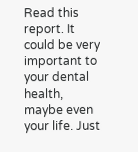Read this report. It could be very important to your dental health, maybe even your life. Just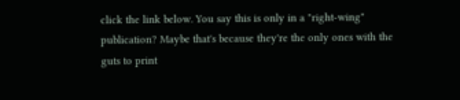click the link below. You say this is only in a "right-wing" publication? Maybe that's because they're the only ones with the guts to print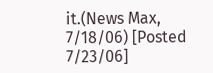it.(News Max, 7/18/06) [Posted 7/23/06]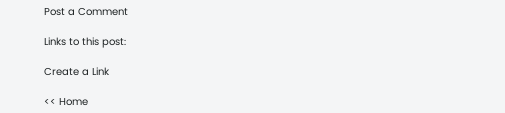Post a Comment

Links to this post:

Create a Link

<< Home